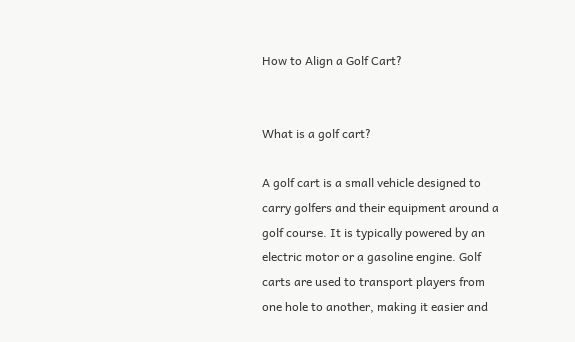How to Align a Golf Cart?


What is a golf cart?

A golf cart is a small vehicle designed to carry golfers and their equipment around a golf course. It is typically powered by an electric motor or a gasoline engine. Golf carts are used to transport players from one hole to another, making it easier and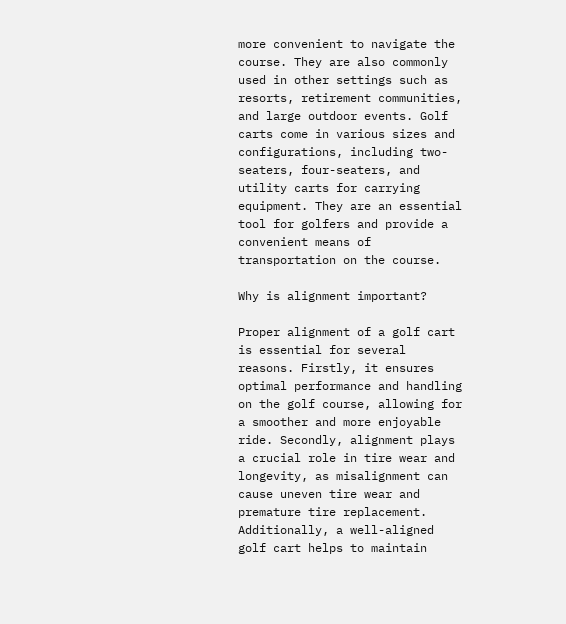more convenient to navigate the course. They are also commonly used in other settings such as resorts, retirement communities, and large outdoor events. Golf carts come in various sizes and configurations, including two-seaters, four-seaters, and utility carts for carrying equipment. They are an essential tool for golfers and provide a convenient means of transportation on the course.

Why is alignment important?

Proper alignment of a golf cart is essential for several reasons. Firstly, it ensures optimal performance and handling on the golf course, allowing for a smoother and more enjoyable ride. Secondly, alignment plays a crucial role in tire wear and longevity, as misalignment can cause uneven tire wear and premature tire replacement. Additionally, a well-aligned golf cart helps to maintain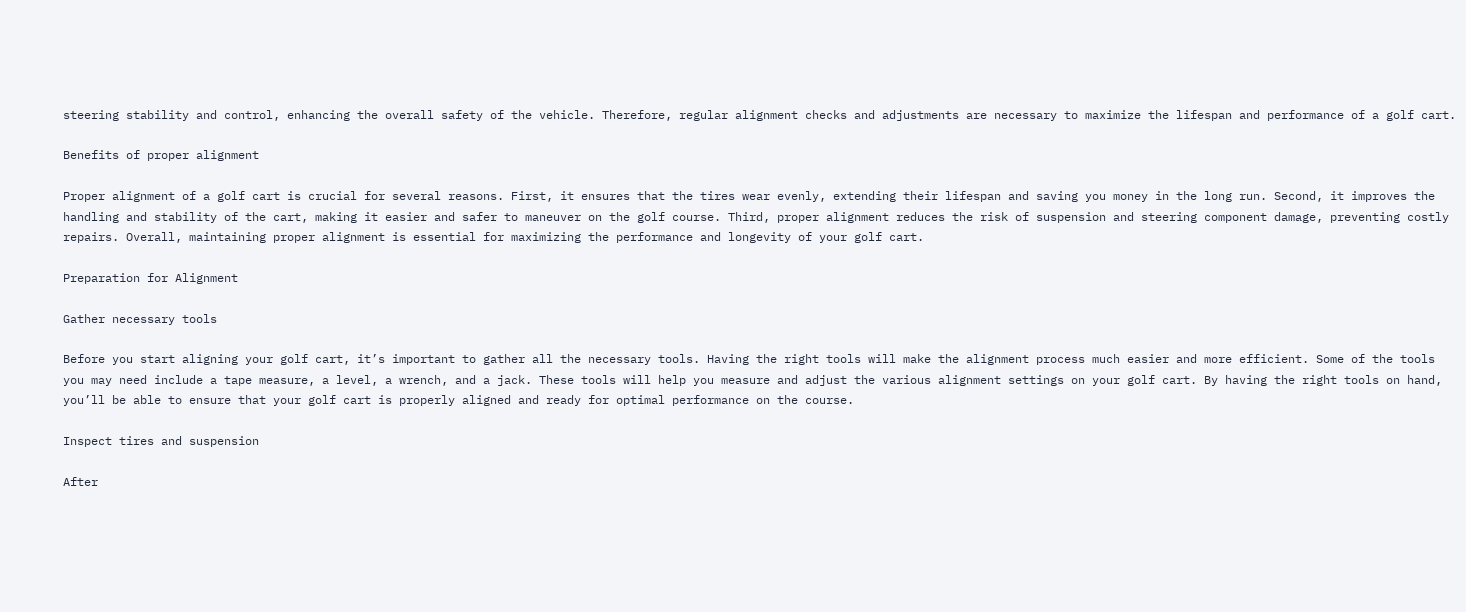steering stability and control, enhancing the overall safety of the vehicle. Therefore, regular alignment checks and adjustments are necessary to maximize the lifespan and performance of a golf cart.

Benefits of proper alignment

Proper alignment of a golf cart is crucial for several reasons. First, it ensures that the tires wear evenly, extending their lifespan and saving you money in the long run. Second, it improves the handling and stability of the cart, making it easier and safer to maneuver on the golf course. Third, proper alignment reduces the risk of suspension and steering component damage, preventing costly repairs. Overall, maintaining proper alignment is essential for maximizing the performance and longevity of your golf cart.

Preparation for Alignment

Gather necessary tools

Before you start aligning your golf cart, it’s important to gather all the necessary tools. Having the right tools will make the alignment process much easier and more efficient. Some of the tools you may need include a tape measure, a level, a wrench, and a jack. These tools will help you measure and adjust the various alignment settings on your golf cart. By having the right tools on hand, you’ll be able to ensure that your golf cart is properly aligned and ready for optimal performance on the course.

Inspect tires and suspension

After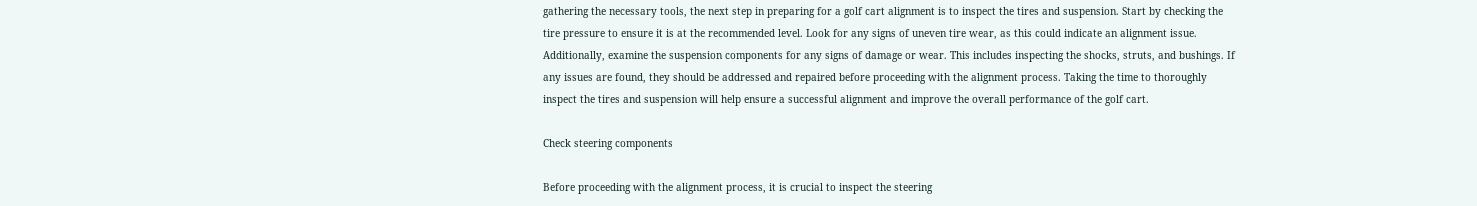gathering the necessary tools, the next step in preparing for a golf cart alignment is to inspect the tires and suspension. Start by checking the tire pressure to ensure it is at the recommended level. Look for any signs of uneven tire wear, as this could indicate an alignment issue. Additionally, examine the suspension components for any signs of damage or wear. This includes inspecting the shocks, struts, and bushings. If any issues are found, they should be addressed and repaired before proceeding with the alignment process. Taking the time to thoroughly inspect the tires and suspension will help ensure a successful alignment and improve the overall performance of the golf cart.

Check steering components

Before proceeding with the alignment process, it is crucial to inspect the steering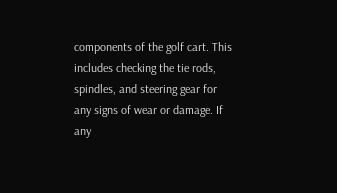components of the golf cart. This includes checking the tie rods, spindles, and steering gear for any signs of wear or damage. If any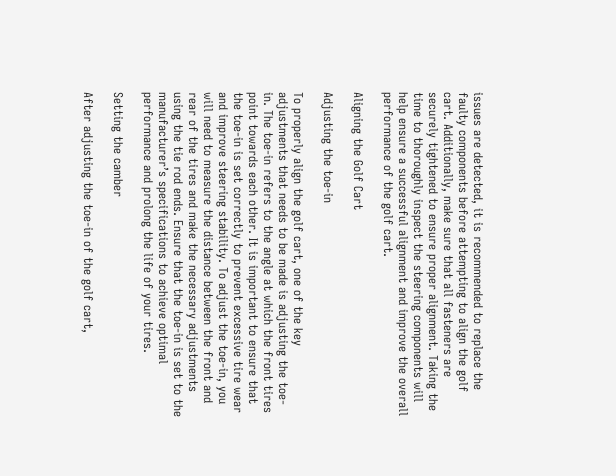issues are detected, it is recommended to replace the faulty components before attempting to align the golf cart. Additionally, make sure that all fasteners are securely tightened to ensure proper alignment. Taking the time to thoroughly inspect the steering components will help ensure a successful alignment and improve the overall performance of the golf cart.

Aligning the Golf Cart

Adjusting the toe-in

To properly align the golf cart, one of the key adjustments that needs to be made is adjusting the toe-in. The toe-in refers to the angle at which the front tires point towards each other. It is important to ensure that the toe-in is set correctly to prevent excessive tire wear and improve steering stability. To adjust the toe-in, you will need to measure the distance between the front and rear of the tires and make the necessary adjustments using the tie rod ends. Ensure that the toe-in is set to the manufacturer’s specifications to achieve optimal performance and prolong the life of your tires.

Setting the camber

After adjusting the toe-in of the golf cart,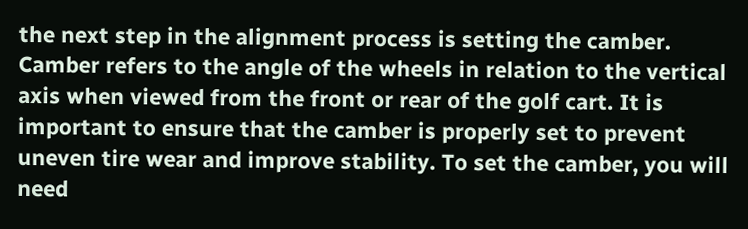the next step in the alignment process is setting the camber. Camber refers to the angle of the wheels in relation to the vertical axis when viewed from the front or rear of the golf cart. It is important to ensure that the camber is properly set to prevent uneven tire wear and improve stability. To set the camber, you will need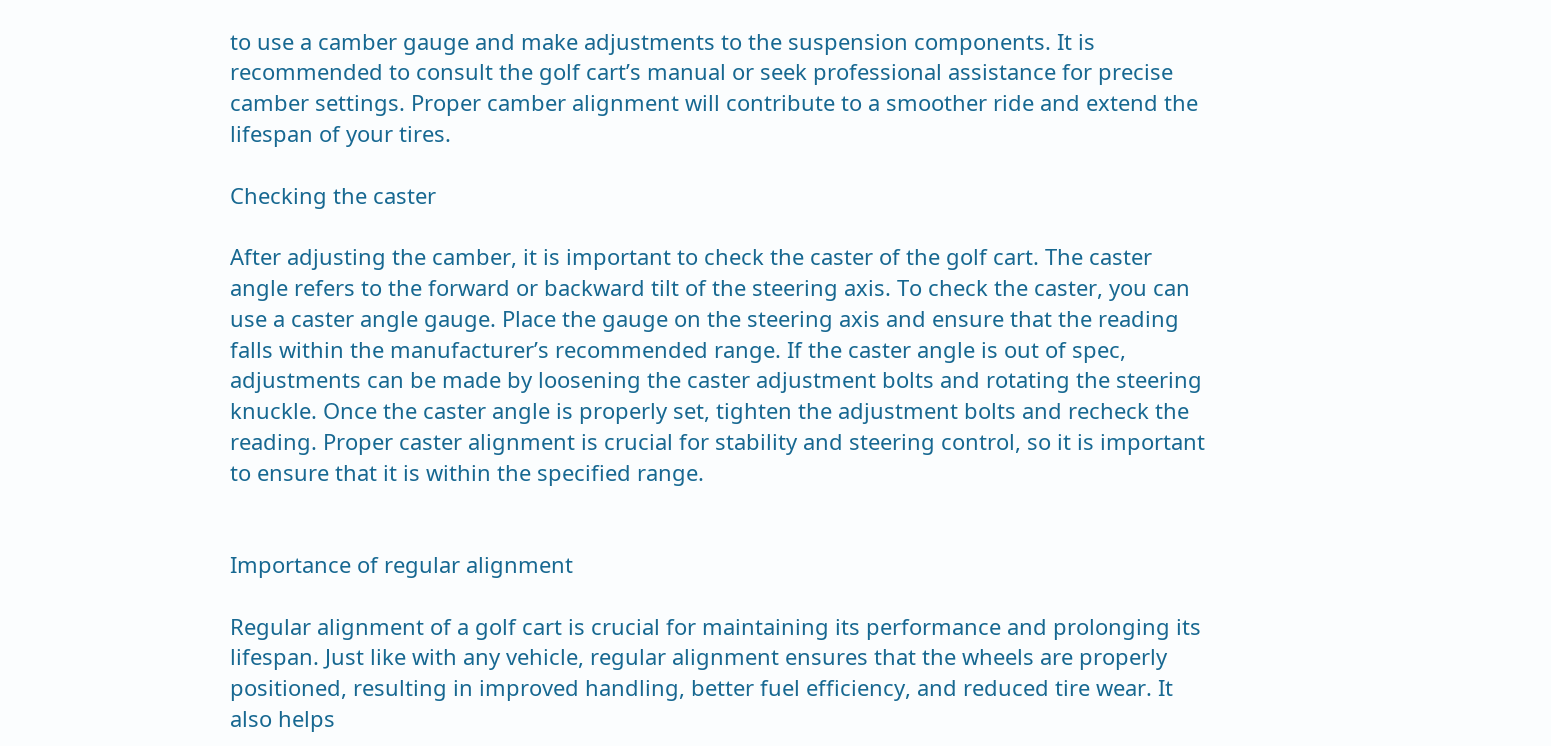to use a camber gauge and make adjustments to the suspension components. It is recommended to consult the golf cart’s manual or seek professional assistance for precise camber settings. Proper camber alignment will contribute to a smoother ride and extend the lifespan of your tires.

Checking the caster

After adjusting the camber, it is important to check the caster of the golf cart. The caster angle refers to the forward or backward tilt of the steering axis. To check the caster, you can use a caster angle gauge. Place the gauge on the steering axis and ensure that the reading falls within the manufacturer’s recommended range. If the caster angle is out of spec, adjustments can be made by loosening the caster adjustment bolts and rotating the steering knuckle. Once the caster angle is properly set, tighten the adjustment bolts and recheck the reading. Proper caster alignment is crucial for stability and steering control, so it is important to ensure that it is within the specified range.


Importance of regular alignment

Regular alignment of a golf cart is crucial for maintaining its performance and prolonging its lifespan. Just like with any vehicle, regular alignment ensures that the wheels are properly positioned, resulting in improved handling, better fuel efficiency, and reduced tire wear. It also helps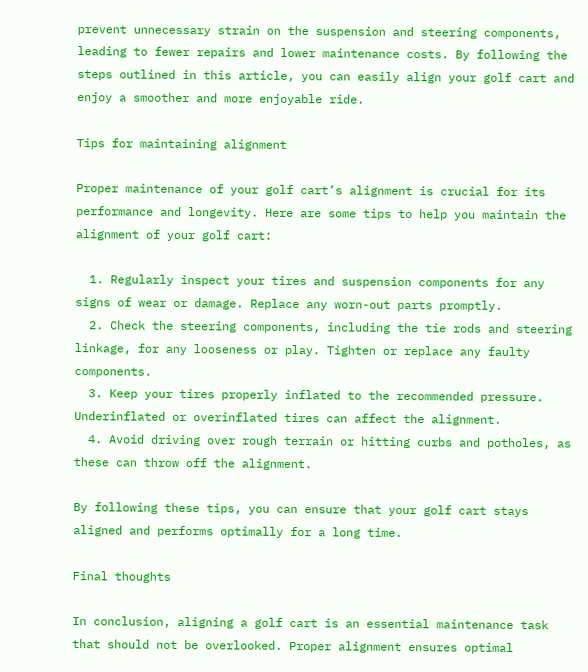prevent unnecessary strain on the suspension and steering components, leading to fewer repairs and lower maintenance costs. By following the steps outlined in this article, you can easily align your golf cart and enjoy a smoother and more enjoyable ride.

Tips for maintaining alignment

Proper maintenance of your golf cart’s alignment is crucial for its performance and longevity. Here are some tips to help you maintain the alignment of your golf cart:

  1. Regularly inspect your tires and suspension components for any signs of wear or damage. Replace any worn-out parts promptly.
  2. Check the steering components, including the tie rods and steering linkage, for any looseness or play. Tighten or replace any faulty components.
  3. Keep your tires properly inflated to the recommended pressure. Underinflated or overinflated tires can affect the alignment.
  4. Avoid driving over rough terrain or hitting curbs and potholes, as these can throw off the alignment.

By following these tips, you can ensure that your golf cart stays aligned and performs optimally for a long time.

Final thoughts

In conclusion, aligning a golf cart is an essential maintenance task that should not be overlooked. Proper alignment ensures optimal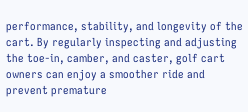performance, stability, and longevity of the cart. By regularly inspecting and adjusting the toe-in, camber, and caster, golf cart owners can enjoy a smoother ride and prevent premature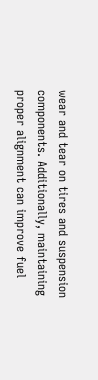wear and tear on tires and suspension components. Additionally, maintaining proper alignment can improve fuel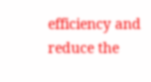efficiency and reduce the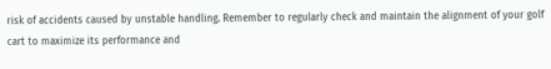risk of accidents caused by unstable handling. Remember to regularly check and maintain the alignment of your golf cart to maximize its performance and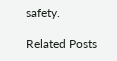safety.

Related Posts